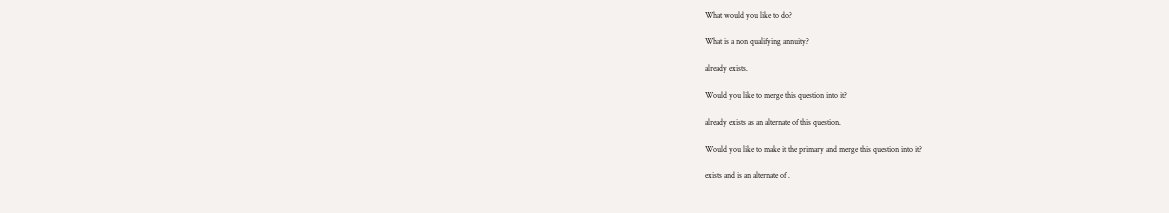What would you like to do?

What is a non qualifying annuity?

already exists.

Would you like to merge this question into it?

already exists as an alternate of this question.

Would you like to make it the primary and merge this question into it?

exists and is an alternate of .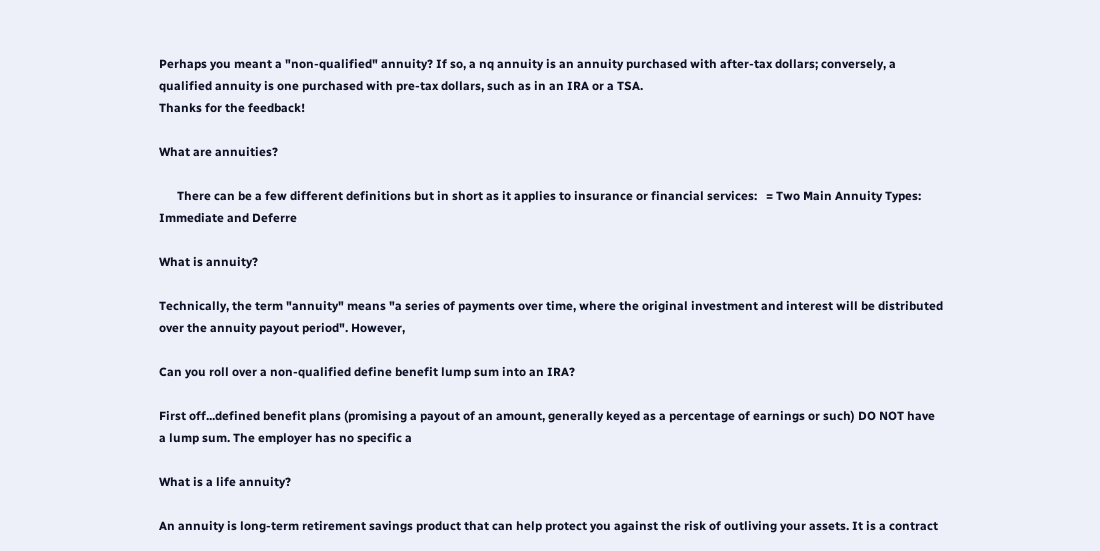Perhaps you meant a "non-qualified" annuity? If so, a nq annuity is an annuity purchased with after-tax dollars; conversely, a qualified annuity is one purchased with pre-tax dollars, such as in an IRA or a TSA.
Thanks for the feedback!

What are annuities?

      There can be a few different definitions but in short as it applies to insurance or financial services:   = Two Main Annuity Types: Immediate and Deferre

What is annuity?

Technically, the term "annuity" means "a series of payments over time, where the original investment and interest will be distributed over the annuity payout period". However,

Can you roll over a non-qualified define benefit lump sum into an IRA?

First off...defined benefit plans (promising a payout of an amount, generally keyed as a percentage of earnings or such) DO NOT have a lump sum. The employer has no specific a

What is a life annuity?

An annuity is long-term retirement savings product that can help protect you against the risk of outliving your assets. It is a contract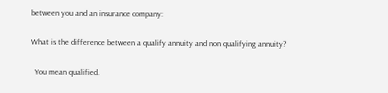between you and an insurance company:

What is the difference between a qualify annuity and non qualifying annuity?

  You mean qualified.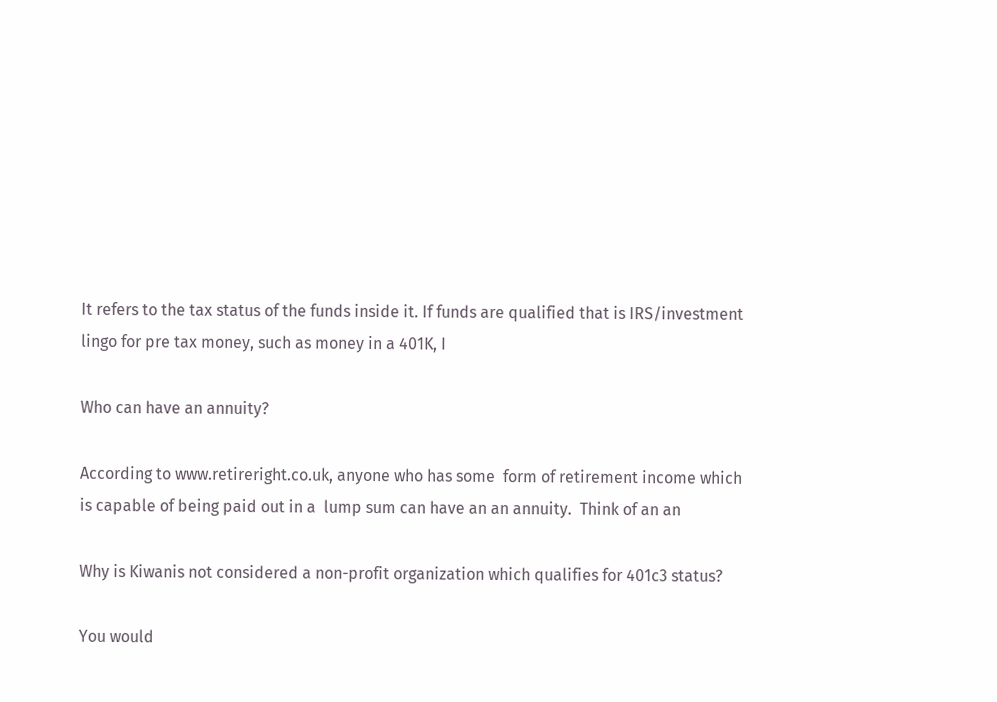It refers to the tax status of the funds inside it. If funds are qualified that is IRS/investment lingo for pre tax money, such as money in a 401K, I

Who can have an annuity?

According to www.retireright.co.uk, anyone who has some  form of retirement income which is capable of being paid out in a  lump sum can have an an annuity.  Think of an an

Why is Kiwanis not considered a non-profit organization which qualifies for 401c3 status?

You would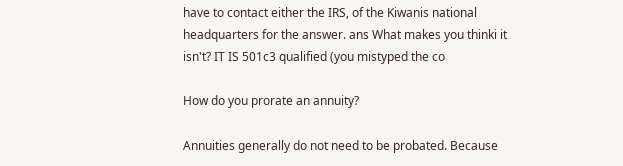have to contact either the IRS, of the Kiwanis national headquarters for the answer. ans What makes you thinki it isn't? IT IS 501c3 qualified (you mistyped the co

How do you prorate an annuity?

Annuities generally do not need to be probated. Because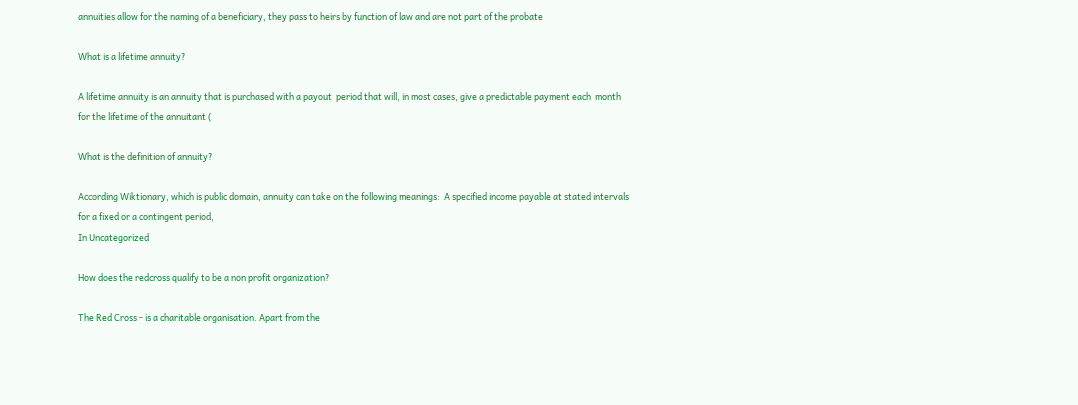annuities allow for the naming of a beneficiary, they pass to heirs by function of law and are not part of the probate

What is a lifetime annuity?

A lifetime annuity is an annuity that is purchased with a payout  period that will, in most cases, give a predictable payment each  month for the lifetime of the annuitant (

What is the definition of annuity?

According Wiktionary, which is public domain, annuity can take on the following meanings:  A specified income payable at stated intervals for a fixed or a contingent period,
In Uncategorized

How does the redcross qualify to be a non profit organization?

The Red Cross - is a charitable organisation. Apart from the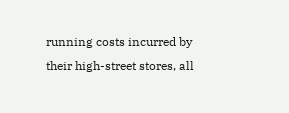running costs incurred by their high-street stores, all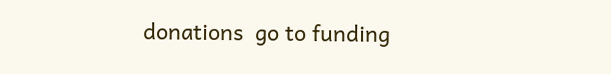donations  go to funding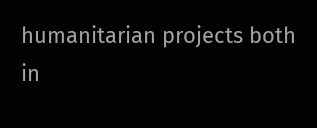humanitarian projects both in